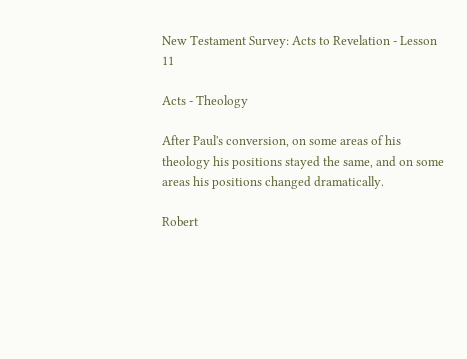New Testament Survey: Acts to Revelation - Lesson 11

Acts - Theology

After Paul's conversion, on some areas of his theology his positions stayed the same, and on some areas his positions changed dramatically.

Robert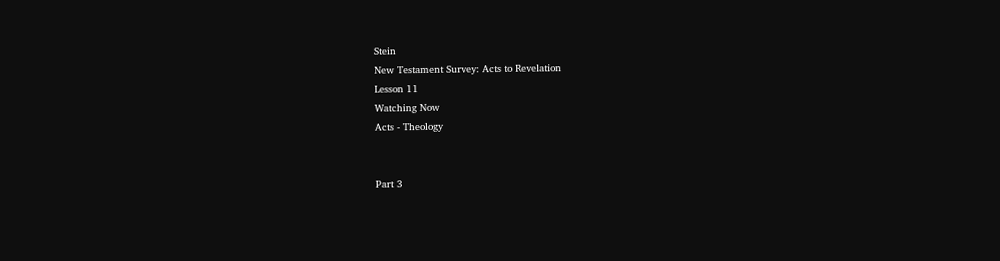Stein
New Testament Survey: Acts to Revelation
Lesson 11
Watching Now
Acts - Theology


Part 3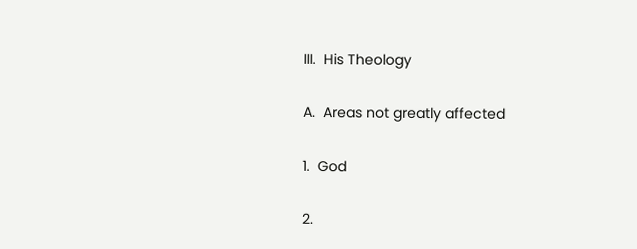III.  His Theology

A.  Areas not greatly affected

1.  God

2.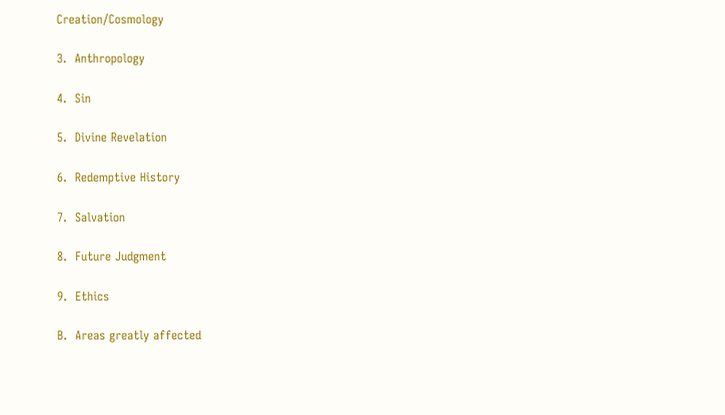Creation/Cosmology

3.  Anthropology

4.  Sin

5.  Divine Revelation

6.  Redemptive History

7.  Salvation

8.  Future Judgment

9.  Ethics

B.  Areas greatly affected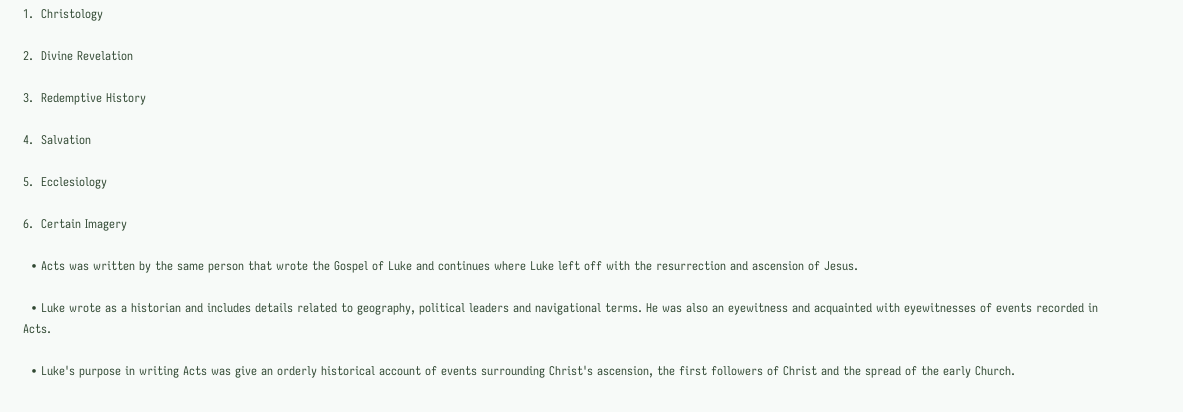1.  Christology

2.  Divine Revelation

3.  Redemptive History

4.  Salvation

5.  Ecclesiology

6.  Certain Imagery

  • Acts was written by the same person that wrote the Gospel of Luke and continues where Luke left off with the resurrection and ascension of Jesus.

  • Luke wrote as a historian and includes details related to geography, political leaders and navigational terms. He was also an eyewitness and acquainted with eyewitnesses of events recorded in Acts.

  • Luke's purpose in writing Acts was give an orderly historical account of events surrounding Christ's ascension, the first followers of Christ and the spread of the early Church.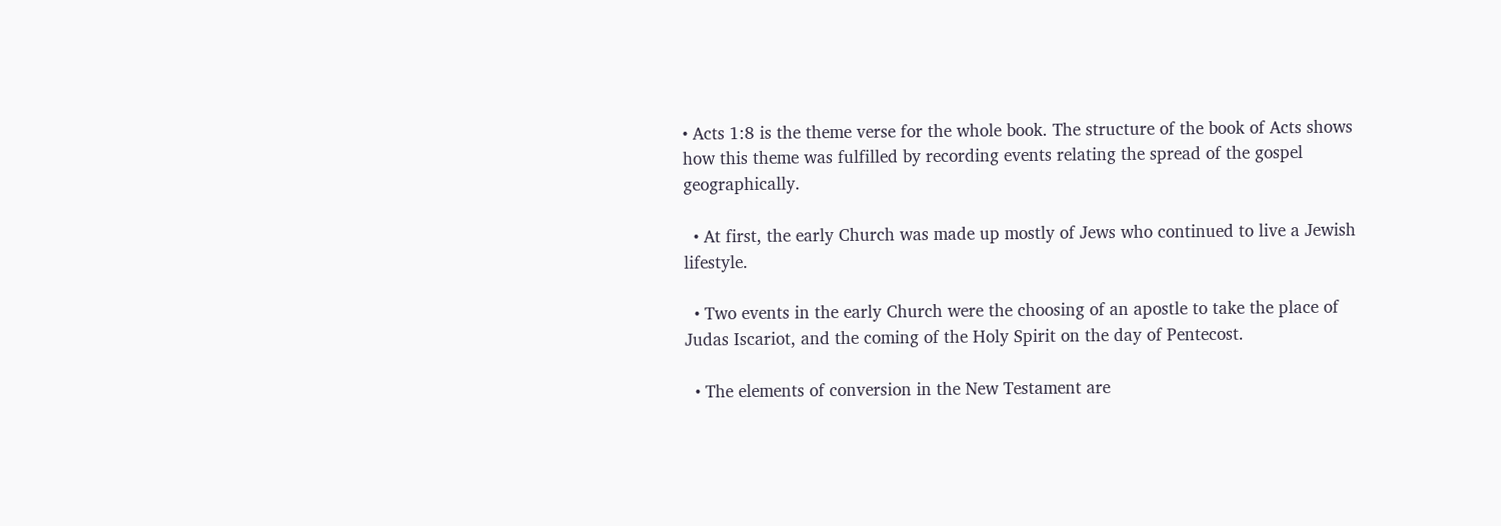• Acts 1:8 is the theme verse for the whole book. The structure of the book of Acts shows how this theme was fulfilled by recording events relating the spread of the gospel geographically.

  • At first, the early Church was made up mostly of Jews who continued to live a Jewish lifestyle.

  • Two events in the early Church were the choosing of an apostle to take the place of Judas Iscariot, and the coming of the Holy Spirit on the day of Pentecost.

  • The elements of conversion in the New Testament are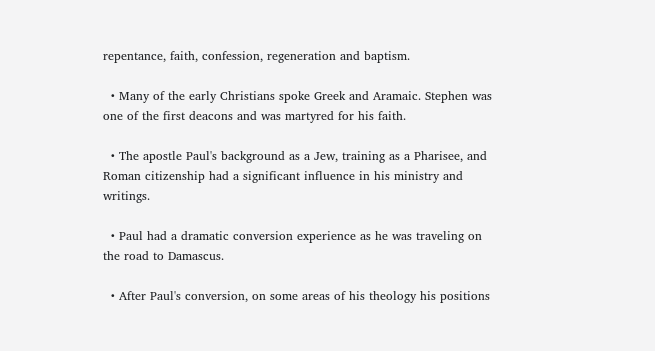repentance, faith, confession, regeneration and baptism.

  • Many of the early Christians spoke Greek and Aramaic. Stephen was one of the first deacons and was martyred for his faith.

  • The apostle Paul's background as a Jew, training as a Pharisee, and Roman citizenship had a significant influence in his ministry and writings.

  • Paul had a dramatic conversion experience as he was traveling on the road to Damascus.

  • After Paul's conversion, on some areas of his theology his positions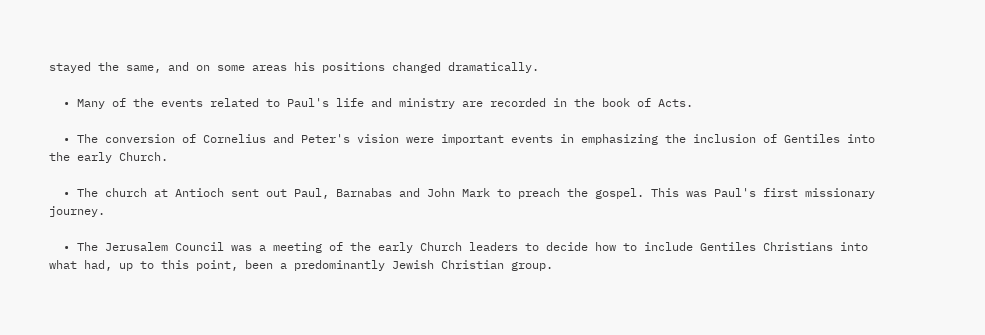stayed the same, and on some areas his positions changed dramatically.

  • Many of the events related to Paul's life and ministry are recorded in the book of Acts.

  • The conversion of Cornelius and Peter's vision were important events in emphasizing the inclusion of Gentiles into the early Church.

  • The church at Antioch sent out Paul, Barnabas and John Mark to preach the gospel. This was Paul's first missionary journey.

  • The Jerusalem Council was a meeting of the early Church leaders to decide how to include Gentiles Christians into what had, up to this point, been a predominantly Jewish Christian group.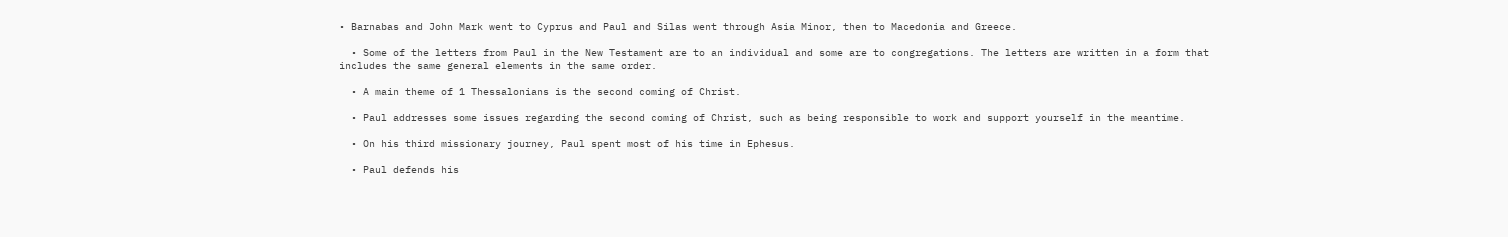• Barnabas and John Mark went to Cyprus and Paul and Silas went through Asia Minor, then to Macedonia and Greece.

  • Some of the letters from Paul in the New Testament are to an individual and some are to congregations. The letters are written in a form that includes the same general elements in the same order.

  • A main theme of 1 Thessalonians is the second coming of Christ.

  • Paul addresses some issues regarding the second coming of Christ, such as being responsible to work and support yourself in the meantime.

  • On his third missionary journey, Paul spent most of his time in Ephesus.

  • Paul defends his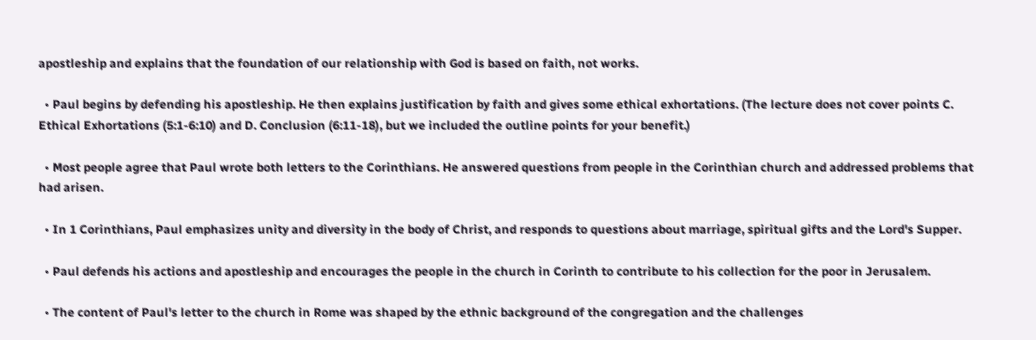apostleship and explains that the foundation of our relationship with God is based on faith, not works.

  • Paul begins by defending his apostleship. He then explains justification by faith and gives some ethical exhortations. (The lecture does not cover points C. Ethical Exhortations (5:1-6:10) and D. Conclusion (6:11-18), but we included the outline points for your benefit.)

  • Most people agree that Paul wrote both letters to the Corinthians. He answered questions from people in the Corinthian church and addressed problems that had arisen.

  • In 1 Corinthians, Paul emphasizes unity and diversity in the body of Christ, and responds to questions about marriage, spiritual gifts and the Lord's Supper.

  • Paul defends his actions and apostleship and encourages the people in the church in Corinth to contribute to his collection for the poor in Jerusalem.

  • The content of Paul's letter to the church in Rome was shaped by the ethnic background of the congregation and the challenges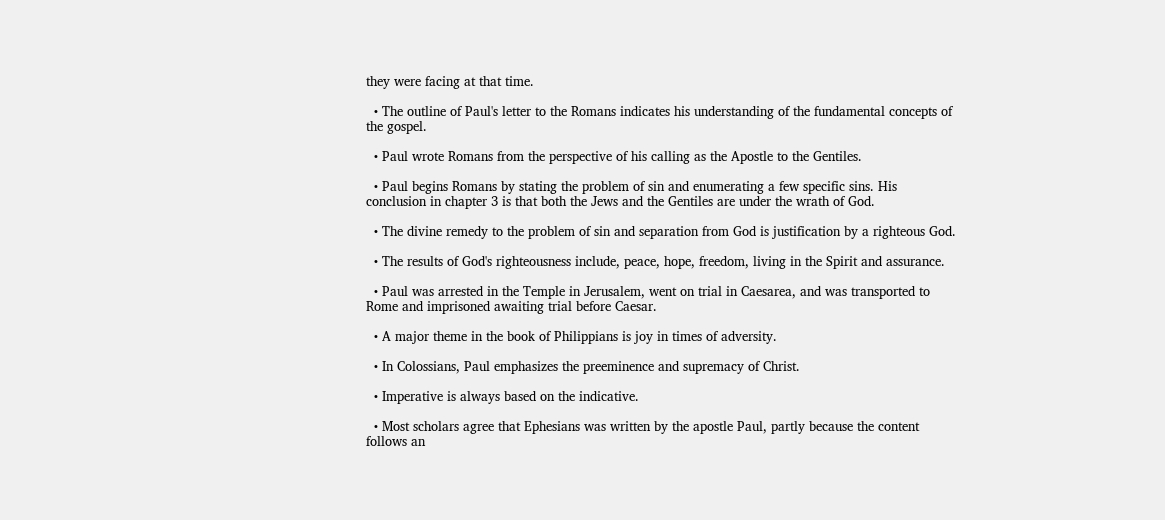they were facing at that time.

  • The outline of Paul's letter to the Romans indicates his understanding of the fundamental concepts of the gospel.

  • Paul wrote Romans from the perspective of his calling as the Apostle to the Gentiles.

  • Paul begins Romans by stating the problem of sin and enumerating a few specific sins. His conclusion in chapter 3 is that both the Jews and the Gentiles are under the wrath of God.

  • The divine remedy to the problem of sin and separation from God is justification by a righteous God.

  • The results of God's righteousness include, peace, hope, freedom, living in the Spirit and assurance.

  • Paul was arrested in the Temple in Jerusalem, went on trial in Caesarea, and was transported to Rome and imprisoned awaiting trial before Caesar.

  • A major theme in the book of Philippians is joy in times of adversity.

  • In Colossians, Paul emphasizes the preeminence and supremacy of Christ.

  • Imperative is always based on the indicative.

  • Most scholars agree that Ephesians was written by the apostle Paul, partly because the content follows an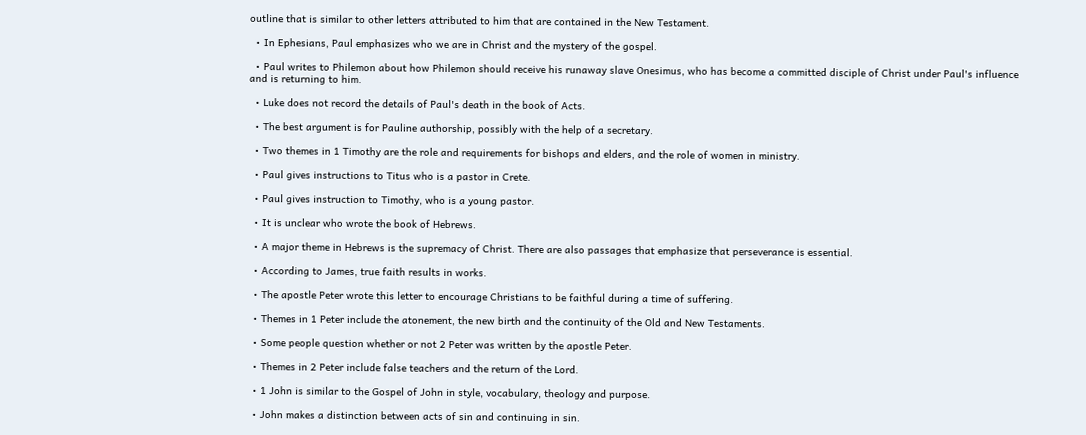outline that is similar to other letters attributed to him that are contained in the New Testament.

  • In Ephesians, Paul emphasizes who we are in Christ and the mystery of the gospel.

  • Paul writes to Philemon about how Philemon should receive his runaway slave Onesimus, who has become a committed disciple of Christ under Paul's influence and is returning to him.

  • Luke does not record the details of Paul's death in the book of Acts.

  • The best argument is for Pauline authorship, possibly with the help of a secretary.

  • Two themes in 1 Timothy are the role and requirements for bishops and elders, and the role of women in ministry.

  • Paul gives instructions to Titus who is a pastor in Crete.

  • Paul gives instruction to Timothy, who is a young pastor.

  • It is unclear who wrote the book of Hebrews.

  • A major theme in Hebrews is the supremacy of Christ. There are also passages that emphasize that perseverance is essential.

  • According to James, true faith results in works.

  • The apostle Peter wrote this letter to encourage Christians to be faithful during a time of suffering.

  • Themes in 1 Peter include the atonement, the new birth and the continuity of the Old and New Testaments.

  • Some people question whether or not 2 Peter was written by the apostle Peter.

  • Themes in 2 Peter include false teachers and the return of the Lord.

  • 1 John is similar to the Gospel of John in style, vocabulary, theology and purpose.

  • John makes a distinction between acts of sin and continuing in sin.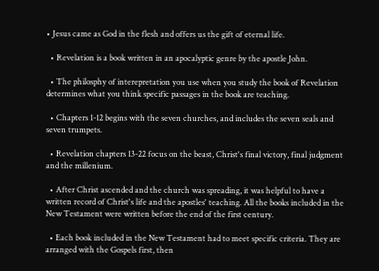• Jesus came as God in the flesh and offers us the gift of eternal life.

  • Revelation is a book written in an apocalyptic genre by the apostle John.

  • The philosphy of interepretation you use when you study the book of Revelation determines what you think specific passages in the book are teaching.

  • Chapters 1-12 begins with the seven churches, and includes the seven seals and seven trumpets.

  • Revelation chapters 13-22 focus on the beast, Christ's final victory, final judgment and the millenium.

  • After Christ ascended and the church was spreading, it was helpful to have a written record of Christ's life and the apostles' teaching. All the books included in the New Testament were written before the end of the first century.

  • Each book included in the New Testament had to meet specific criteria. They are arranged with the Gospels first, then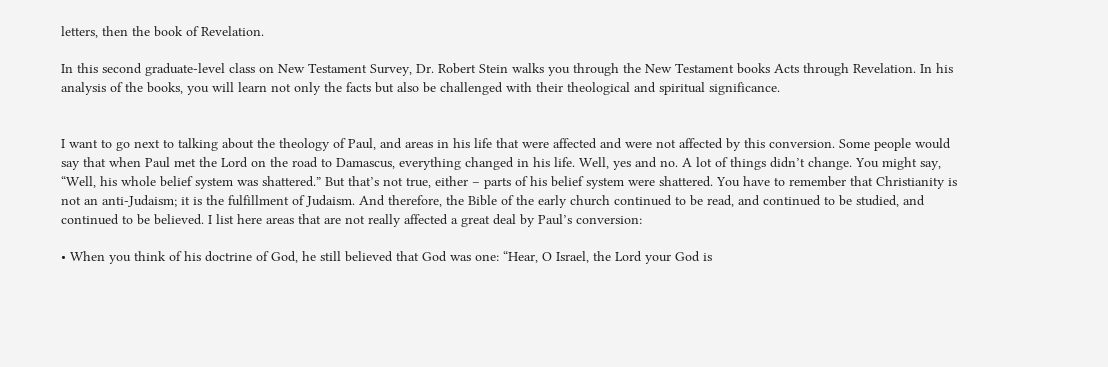letters, then the book of Revelation.

In this second graduate-level class on New Testament Survey, Dr. Robert Stein walks you through the New Testament books Acts through Revelation. In his analysis of the books, you will learn not only the facts but also be challenged with their theological and spiritual significance.


I want to go next to talking about the theology of Paul, and areas in his life that were affected and were not affected by this conversion. Some people would say that when Paul met the Lord on the road to Damascus, everything changed in his life. Well, yes and no. A lot of things didn’t change. You might say, “Well, his whole belief system was shattered.” But that’s not true, either – parts of his belief system were shattered. You have to remember that Christianity is not an anti-Judaism; it is the fulfillment of Judaism. And therefore, the Bible of the early church continued to be read, and continued to be studied, and continued to be believed. I list here areas that are not really affected a great deal by Paul’s conversion:

• When you think of his doctrine of God, he still believed that God was one: “Hear, O Israel, the Lord your God is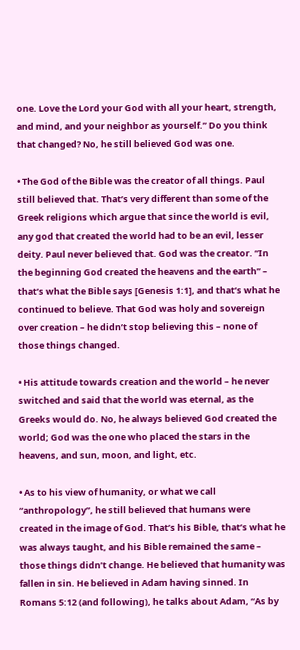one. Love the Lord your God with all your heart, strength, and mind, and your neighbor as yourself.” Do you think that changed? No, he still believed God was one.

• The God of the Bible was the creator of all things. Paul still believed that. That’s very different than some of the Greek religions which argue that since the world is evil, any god that created the world had to be an evil, lesser deity. Paul never believed that. God was the creator. “In the beginning God created the heavens and the earth” – that’s what the Bible says [Genesis 1:1], and that’s what he continued to believe. That God was holy and sovereign over creation – he didn’t stop believing this – none of those things changed.

• His attitude towards creation and the world – he never switched and said that the world was eternal, as the Greeks would do. No, he always believed God created the world; God was the one who placed the stars in the heavens, and sun, moon, and light, etc.

• As to his view of humanity, or what we call “anthropology”, he still believed that humans were created in the image of God. That’s his Bible, that’s what he was always taught, and his Bible remained the same – those things didn’t change. He believed that humanity was fallen in sin. He believed in Adam having sinned. In Romans 5:12 (and following), he talks about Adam, “As by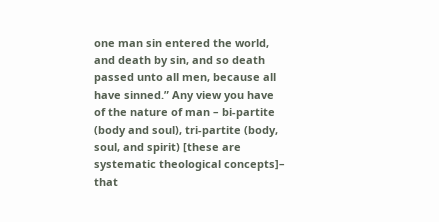one man sin entered the world, and death by sin, and so death passed unto all men, because all have sinned.” Any view you have of the nature of man – bi-partite (body and soul), tri-partite (body, soul, and spirit) [these are systematic theological concepts]– that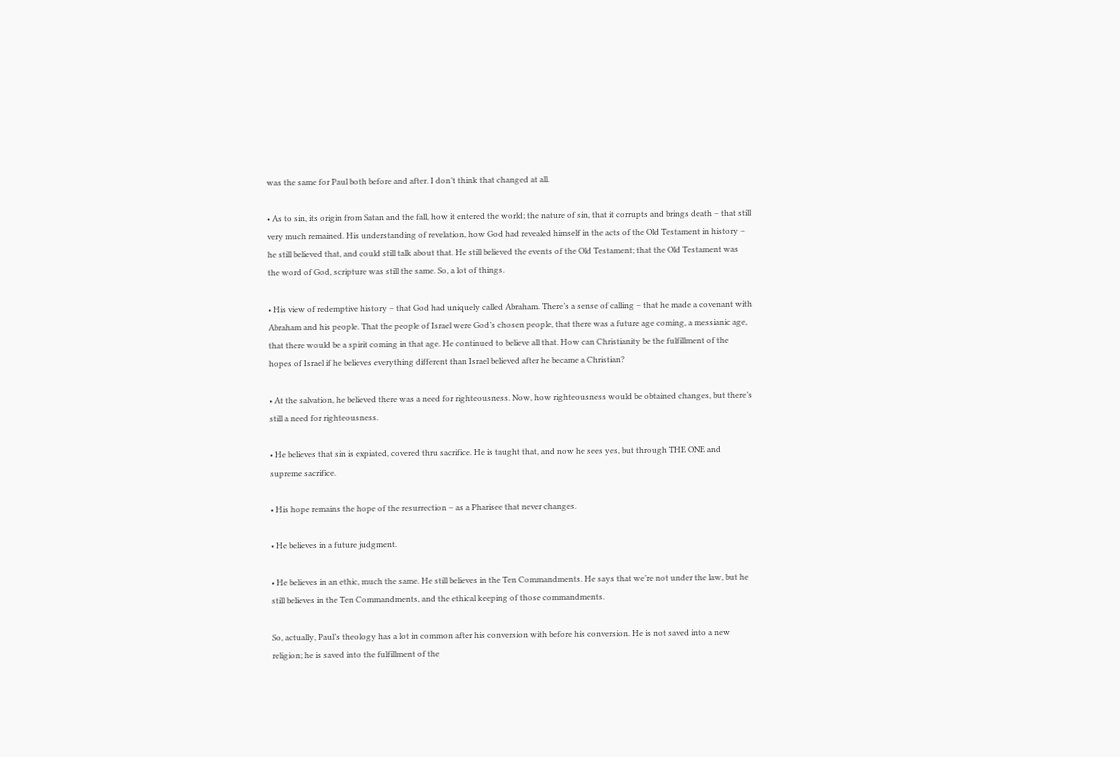was the same for Paul both before and after. I don’t think that changed at all.

• As to sin, its origin from Satan and the fall, how it entered the world; the nature of sin, that it corrupts and brings death – that still very much remained. His understanding of revelation, how God had revealed himself in the acts of the Old Testament in history – he still believed that, and could still talk about that. He still believed the events of the Old Testament; that the Old Testament was the word of God, scripture was still the same. So, a lot of things.

• His view of redemptive history – that God had uniquely called Abraham. There’s a sense of calling – that he made a covenant with Abraham and his people. That the people of Israel were God’s chosen people, that there was a future age coming, a messianic age, that there would be a spirit coming in that age. He continued to believe all that. How can Christianity be the fulfillment of the hopes of Israel if he believes everything different than Israel believed after he became a Christian?

• At the salvation, he believed there was a need for righteousness. Now, how righteousness would be obtained changes, but there’s still a need for righteousness.

• He believes that sin is expiated, covered thru sacrifice. He is taught that, and now he sees yes, but through THE ONE and supreme sacrifice.

• His hope remains the hope of the resurrection – as a Pharisee that never changes.

• He believes in a future judgment.

• He believes in an ethic, much the same. He still believes in the Ten Commandments. He says that we’re not under the law, but he still believes in the Ten Commandments, and the ethical keeping of those commandments.

So, actually, Paul’s theology has a lot in common after his conversion with before his conversion. He is not saved into a new religion; he is saved into the fulfillment of the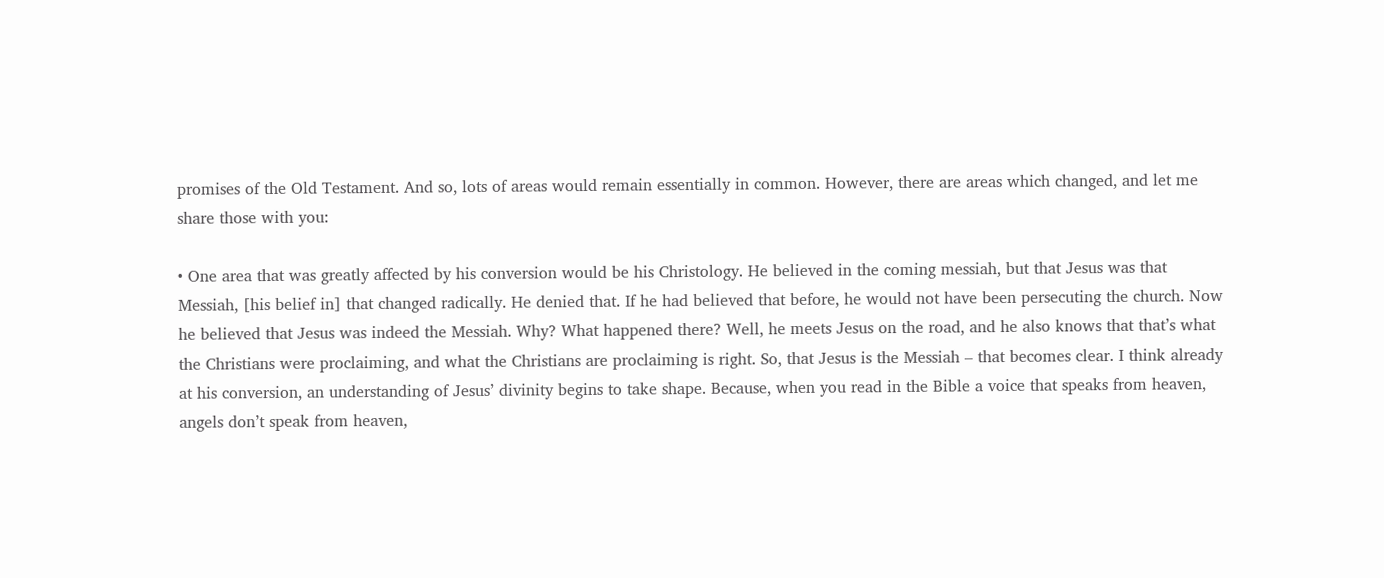promises of the Old Testament. And so, lots of areas would remain essentially in common. However, there are areas which changed, and let me share those with you:

• One area that was greatly affected by his conversion would be his Christology. He believed in the coming messiah, but that Jesus was that Messiah, [his belief in] that changed radically. He denied that. If he had believed that before, he would not have been persecuting the church. Now he believed that Jesus was indeed the Messiah. Why? What happened there? Well, he meets Jesus on the road, and he also knows that that’s what the Christians were proclaiming, and what the Christians are proclaiming is right. So, that Jesus is the Messiah – that becomes clear. I think already at his conversion, an understanding of Jesus’ divinity begins to take shape. Because, when you read in the Bible a voice that speaks from heaven, angels don’t speak from heaven,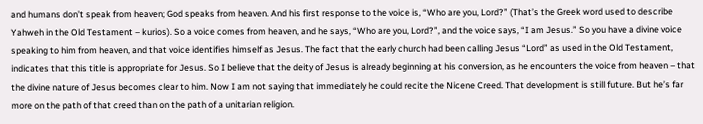and humans don’t speak from heaven; God speaks from heaven. And his first response to the voice is, “Who are you, Lord?” (That’s the Greek word used to describe Yahweh in the Old Testament – kurios). So a voice comes from heaven, and he says, “Who are you, Lord?”, and the voice says, “I am Jesus.” So you have a divine voice speaking to him from heaven, and that voice identifies himself as Jesus. The fact that the early church had been calling Jesus “Lord” as used in the Old Testament, indicates that this title is appropriate for Jesus. So I believe that the deity of Jesus is already beginning at his conversion, as he encounters the voice from heaven – that the divine nature of Jesus becomes clear to him. Now I am not saying that immediately he could recite the Nicene Creed. That development is still future. But he’s far more on the path of that creed than on the path of a unitarian religion.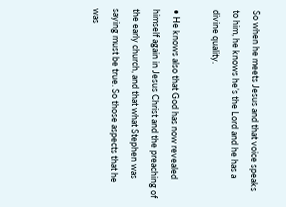So when he meets Jesus and that voice speaks to him, he knows he’s the Lord and he has a divine quality.

• He knows also that God has now revealed himself again in Jesus Christ and the preaching of the early church, and that what Stephen was saying must be true. So those aspects that he was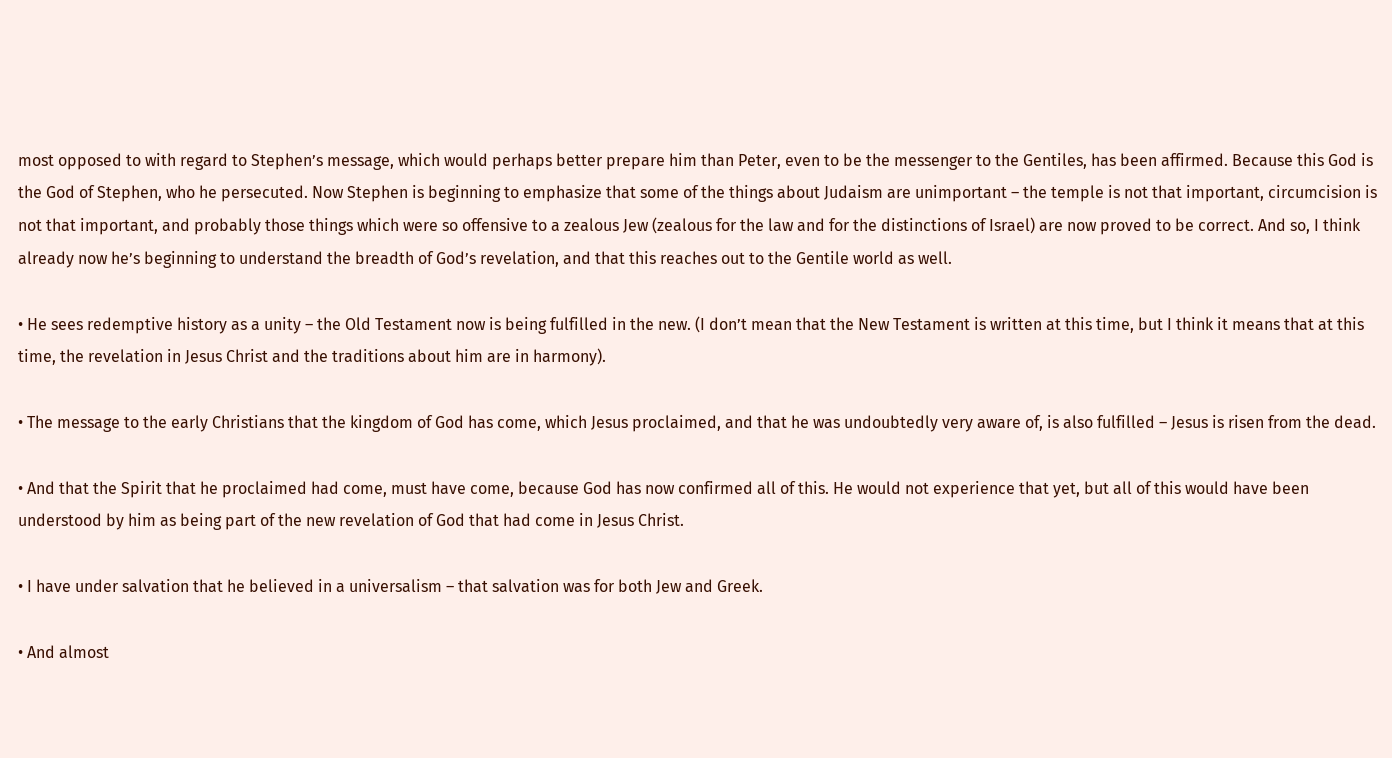most opposed to with regard to Stephen’s message, which would perhaps better prepare him than Peter, even to be the messenger to the Gentiles, has been affirmed. Because this God is the God of Stephen, who he persecuted. Now Stephen is beginning to emphasize that some of the things about Judaism are unimportant – the temple is not that important, circumcision is not that important, and probably those things which were so offensive to a zealous Jew (zealous for the law and for the distinctions of Israel) are now proved to be correct. And so, I think already now he’s beginning to understand the breadth of God’s revelation, and that this reaches out to the Gentile world as well.

• He sees redemptive history as a unity – the Old Testament now is being fulfilled in the new. (I don’t mean that the New Testament is written at this time, but I think it means that at this time, the revelation in Jesus Christ and the traditions about him are in harmony).

• The message to the early Christians that the kingdom of God has come, which Jesus proclaimed, and that he was undoubtedly very aware of, is also fulfilled – Jesus is risen from the dead.

• And that the Spirit that he proclaimed had come, must have come, because God has now confirmed all of this. He would not experience that yet, but all of this would have been understood by him as being part of the new revelation of God that had come in Jesus Christ.

• I have under salvation that he believed in a universalism – that salvation was for both Jew and Greek.

• And almost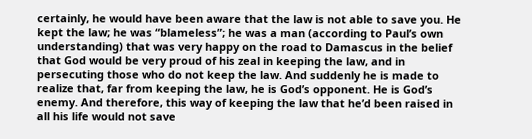certainly, he would have been aware that the law is not able to save you. He kept the law; he was “blameless”; he was a man (according to Paul’s own understanding) that was very happy on the road to Damascus in the belief that God would be very proud of his zeal in keeping the law, and in persecuting those who do not keep the law. And suddenly he is made to realize that, far from keeping the law, he is God’s opponent. He is God’s enemy. And therefore, this way of keeping the law that he’d been raised in all his life would not save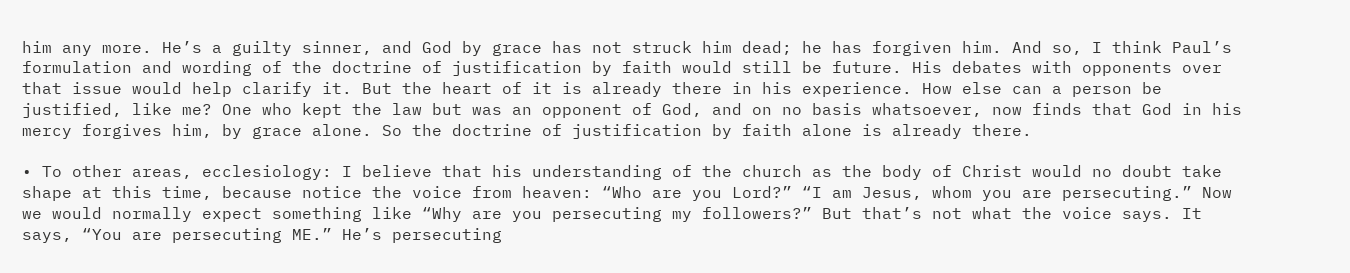him any more. He’s a guilty sinner, and God by grace has not struck him dead; he has forgiven him. And so, I think Paul’s formulation and wording of the doctrine of justification by faith would still be future. His debates with opponents over that issue would help clarify it. But the heart of it is already there in his experience. How else can a person be justified, like me? One who kept the law but was an opponent of God, and on no basis whatsoever, now finds that God in his mercy forgives him, by grace alone. So the doctrine of justification by faith alone is already there.

• To other areas, ecclesiology: I believe that his understanding of the church as the body of Christ would no doubt take shape at this time, because notice the voice from heaven: “Who are you Lord?” “I am Jesus, whom you are persecuting.” Now we would normally expect something like “Why are you persecuting my followers?” But that’s not what the voice says. It says, “You are persecuting ME.” He’s persecuting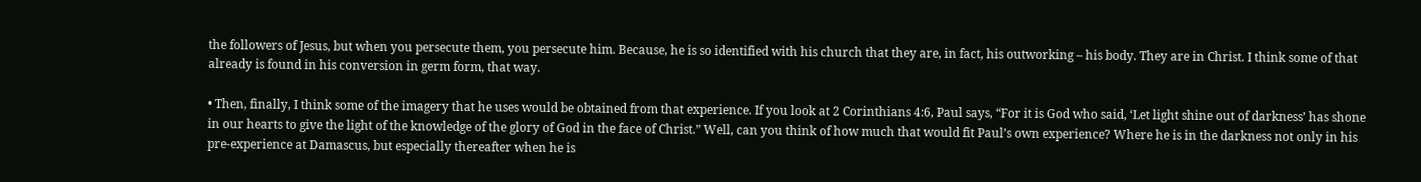the followers of Jesus, but when you persecute them, you persecute him. Because, he is so identified with his church that they are, in fact, his outworking – his body. They are in Christ. I think some of that already is found in his conversion in germ form, that way.

• Then, finally, I think some of the imagery that he uses would be obtained from that experience. If you look at 2 Corinthians 4:6, Paul says, “For it is God who said, ‘Let light shine out of darkness’ has shone in our hearts to give the light of the knowledge of the glory of God in the face of Christ.” Well, can you think of how much that would fit Paul’s own experience? Where he is in the darkness not only in his pre-experience at Damascus, but especially thereafter when he is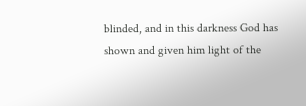blinded, and in this darkness God has shown and given him light of the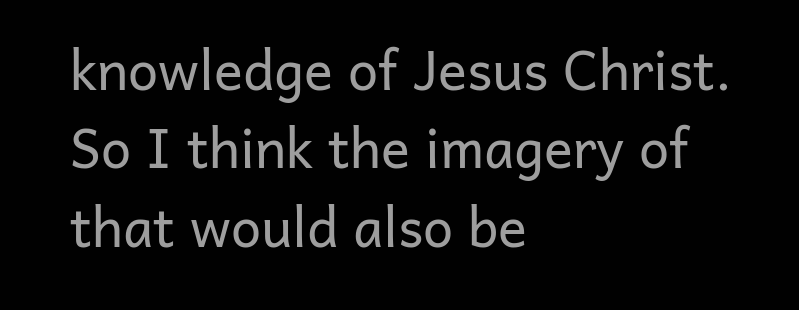knowledge of Jesus Christ. So I think the imagery of that would also be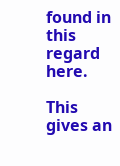found in this regard here.

This gives an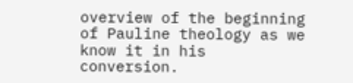overview of the beginning of Pauline theology as we know it in his conversion.